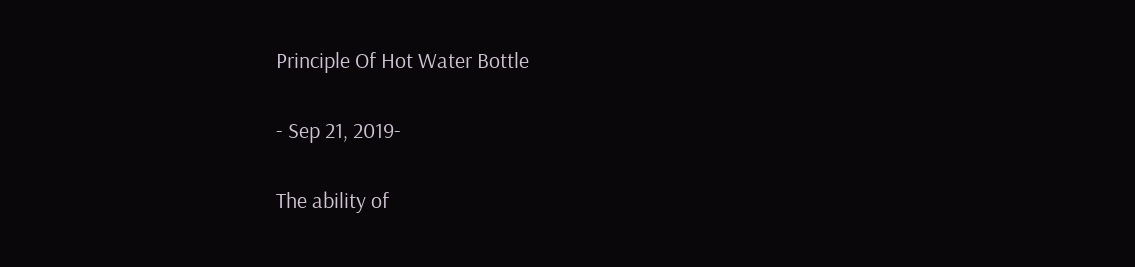Principle Of Hot Water Bottle

- Sep 21, 2019-

The ability of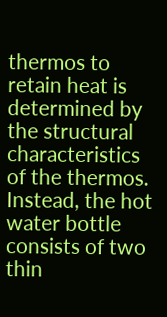thermos to retain heat is determined by the structural characteristics of the thermos. Instead, the hot water bottle consists of two thin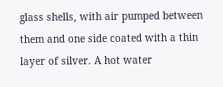glass shells, with air pumped between them and one side coated with a thin layer of silver. A hot water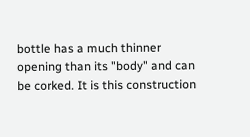bottle has a much thinner opening than its "body" and can be corked. It is this construction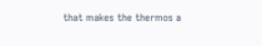that makes the thermos a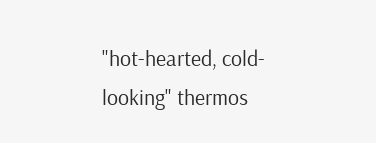"hot-hearted, cold-looking" thermos